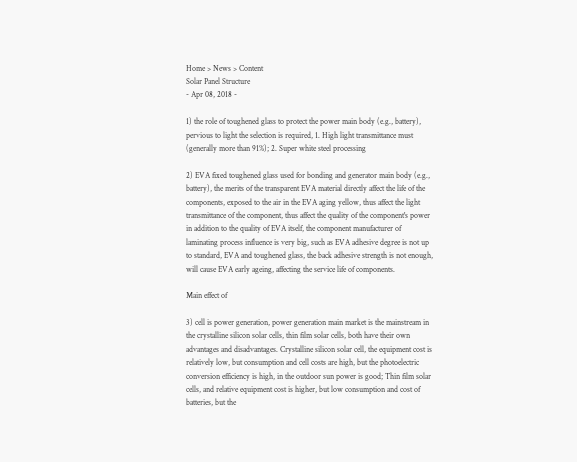Home > News > Content
Solar Panel Structure
- Apr 08, 2018 -

1) the role of toughened glass to protect the power main body (e.g., battery), pervious to light the selection is required, 1. High light transmittance must (generally more than 91%); 2. Super white steel processing

2) EVA fixed toughened glass used for bonding and generator main body (e.g., battery), the merits of the transparent EVA material directly affect the life of the components, exposed to the air in the EVA aging yellow, thus affect the light transmittance of the component, thus affect the quality of the component's power in addition to the quality of EVA itself, the component manufacturer of laminating process influence is very big, such as EVA adhesive degree is not up to standard, EVA and toughened glass, the back adhesive strength is not enough, will cause EVA early ageing, affecting the service life of components.

Main effect of

3) cell is power generation, power generation main market is the mainstream in the crystalline silicon solar cells, thin film solar cells, both have their own advantages and disadvantages. Crystalline silicon solar cell, the equipment cost is relatively low, but consumption and cell costs are high, but the photoelectric conversion efficiency is high, in the outdoor sun power is good; Thin film solar cells, and relative equipment cost is higher, but low consumption and cost of batteries, but the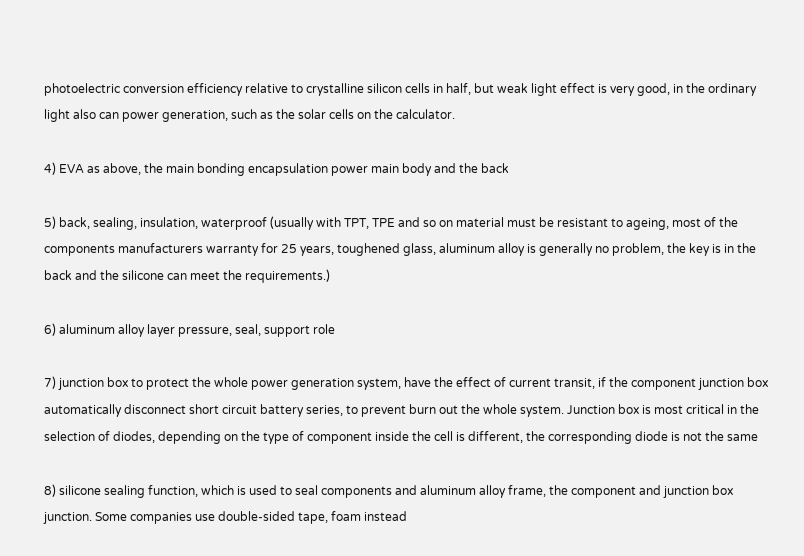photoelectric conversion efficiency relative to crystalline silicon cells in half, but weak light effect is very good, in the ordinary light also can power generation, such as the solar cells on the calculator.

4) EVA as above, the main bonding encapsulation power main body and the back

5) back, sealing, insulation, waterproof (usually with TPT, TPE and so on material must be resistant to ageing, most of the components manufacturers warranty for 25 years, toughened glass, aluminum alloy is generally no problem, the key is in the back and the silicone can meet the requirements.)

6) aluminum alloy layer pressure, seal, support role

7) junction box to protect the whole power generation system, have the effect of current transit, if the component junction box automatically disconnect short circuit battery series, to prevent burn out the whole system. Junction box is most critical in the selection of diodes, depending on the type of component inside the cell is different, the corresponding diode is not the same

8) silicone sealing function, which is used to seal components and aluminum alloy frame, the component and junction box junction. Some companies use double-sided tape, foam instead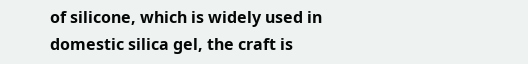of silicone, which is widely used in domestic silica gel, the craft is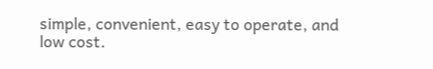simple, convenient, easy to operate, and low cost.